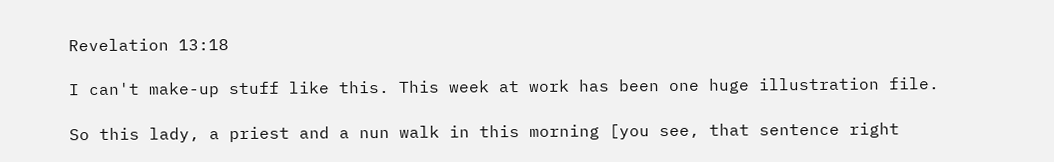Revelation 13:18

I can't make-up stuff like this. This week at work has been one huge illustration file.

So this lady, a priest and a nun walk in this morning [you see, that sentence right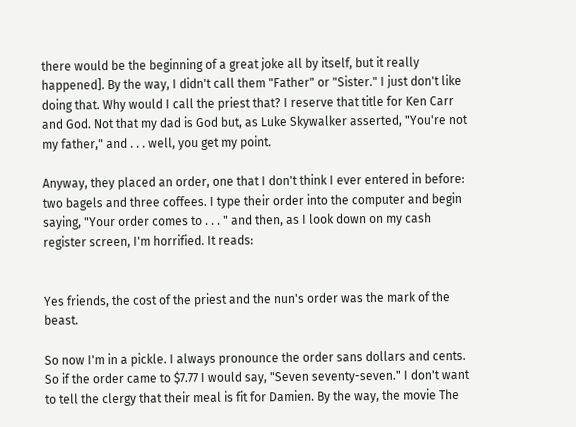there would be the beginning of a great joke all by itself, but it really happened]. By the way, I didn't call them "Father" or "Sister." I just don't like doing that. Why would I call the priest that? I reserve that title for Ken Carr and God. Not that my dad is God but, as Luke Skywalker asserted, "You're not my father," and . . . well, you get my point.

Anyway, they placed an order, one that I don't think I ever entered in before: two bagels and three coffees. I type their order into the computer and begin saying, "Your order comes to . . . " and then, as I look down on my cash register screen, I'm horrified. It reads:


Yes friends, the cost of the priest and the nun's order was the mark of the beast.

So now I'm in a pickle. I always pronounce the order sans dollars and cents. So if the order came to $7.77 I would say, "Seven seventy-seven." I don't want to tell the clergy that their meal is fit for Damien. By the way, the movie The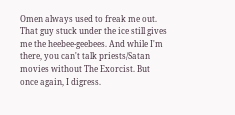Omen always used to freak me out. That guy stuck under the ice still gives me the heebee-geebees. And while I'm there, you can't talk priests/Satan movies without The Exorcist. But once again, I digress.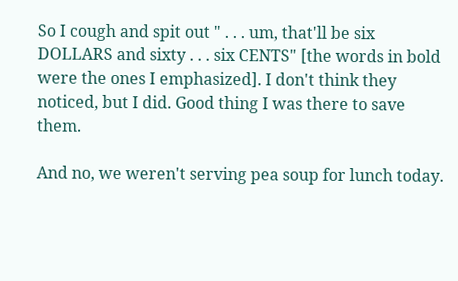So I cough and spit out " . . . um, that'll be six DOLLARS and sixty . . . six CENTS" [the words in bold were the ones I emphasized]. I don't think they noticed, but I did. Good thing I was there to save them.

And no, we weren't serving pea soup for lunch today.